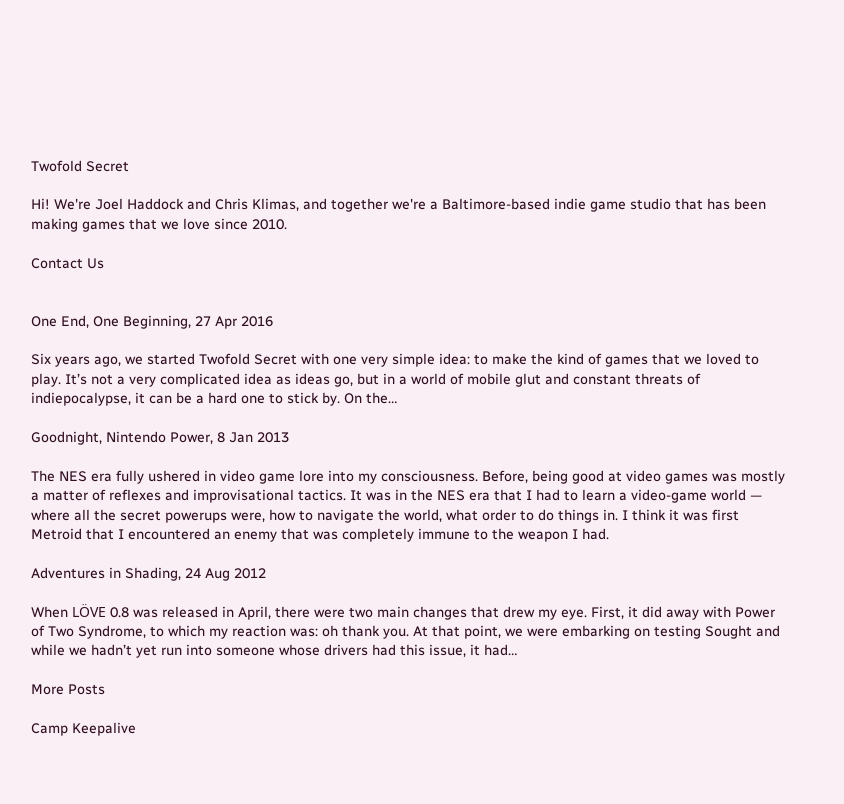Twofold Secret

Hi! We're Joel Haddock and Chris Klimas, and together we're a Baltimore-based indie game studio that has been making games that we love since 2010.

Contact Us


One End, One Beginning, 27 Apr 2016

Six years ago, we started Twofold Secret with one very simple idea: to make the kind of games that we loved to play. It’s not a very complicated idea as ideas go, but in a world of mobile glut and constant threats of indiepocalypse, it can be a hard one to stick by. On the…

Goodnight, Nintendo Power, 8 Jan 2013

The NES era fully ushered in video game lore into my consciousness. Before, being good at video games was mostly a matter of reflexes and improvisational tactics. It was in the NES era that I had to learn a video-game world — where all the secret powerups were, how to navigate the world, what order to do things in. I think it was first Metroid that I encountered an enemy that was completely immune to the weapon I had.

Adventures in Shading, 24 Aug 2012

When LÖVE 0.8 was released in April, there were two main changes that drew my eye. First, it did away with Power of Two Syndrome, to which my reaction was: oh thank you. At that point, we were embarking on testing Sought and while we hadn’t yet run into someone whose drivers had this issue, it had…

More Posts

Camp Keepalive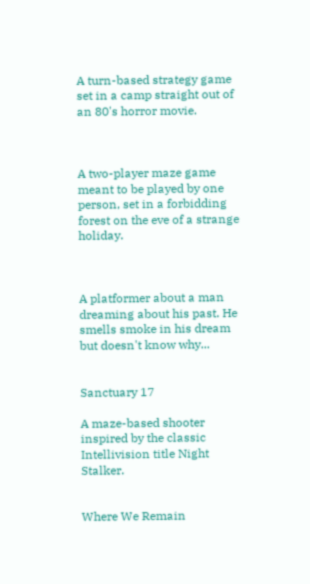A turn-based strategy game set in a camp straight out of an 80's horror movie.



A two-player maze game meant to be played by one person, set in a forbidding forest on the eve of a strange holiday.



A platformer about a man dreaming about his past. He smells smoke in his dream but doesn't know why...


Sanctuary 17

A maze-based shooter inspired by the classic Intellivision title Night Stalker.


Where We Remain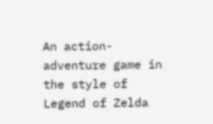An action-adventure game in the style of Legend of Zelda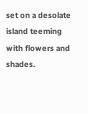set on a desolate island teeming with flowers and shades.